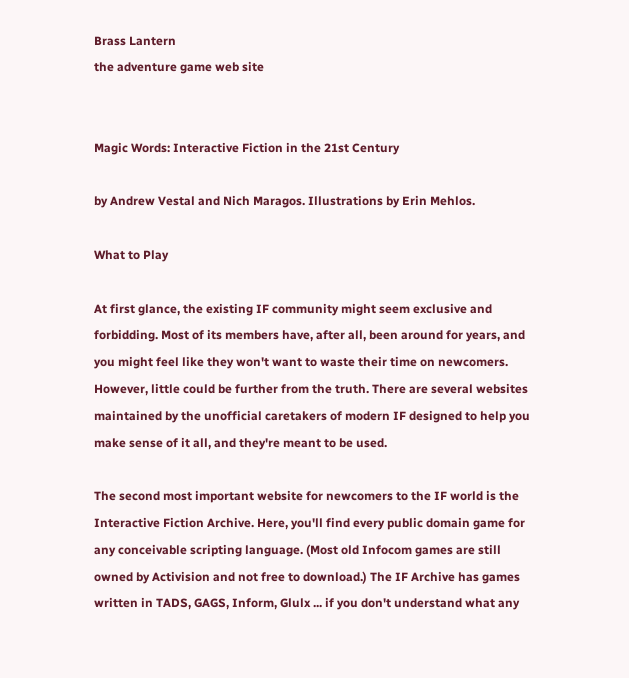Brass Lantern
the adventure game web site


Magic Words: Interactive Fiction in the 21st Century

by Andrew Vestal and Nich Maragos. Illustrations by Erin Mehlos.

What to Play

At first glance, the existing IF community might seem exclusive and forbidding. Most of its members have, after all, been around for years, and you might feel like they won't want to waste their time on newcomers. However, little could be further from the truth. There are several websites maintained by the unofficial caretakers of modern IF designed to help you make sense of it all, and they're meant to be used.

The second most important website for newcomers to the IF world is the Interactive Fiction Archive. Here, you'll find every public domain game for any conceivable scripting language. (Most old Infocom games are still owned by Activision and not free to download.) The IF Archive has games written in TADS, GAGS, Inform, Glulx ... if you don't understand what any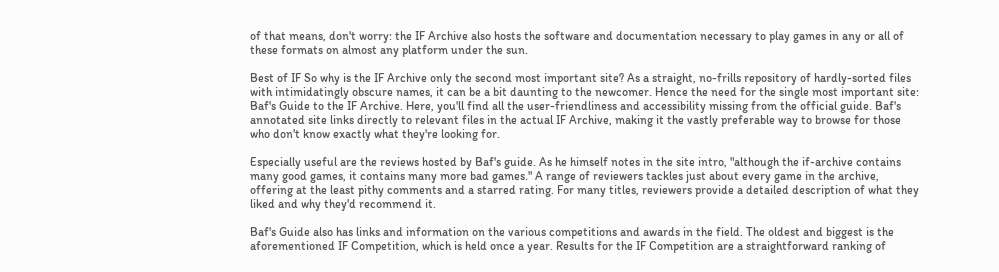of that means, don't worry: the IF Archive also hosts the software and documentation necessary to play games in any or all of these formats on almost any platform under the sun.

Best of IF So why is the IF Archive only the second most important site? As a straight, no-frills repository of hardly-sorted files with intimidatingly obscure names, it can be a bit daunting to the newcomer. Hence the need for the single most important site: Baf's Guide to the IF Archive. Here, you'll find all the user-friendliness and accessibility missing from the official guide. Baf's annotated site links directly to relevant files in the actual IF Archive, making it the vastly preferable way to browse for those who don't know exactly what they're looking for.

Especially useful are the reviews hosted by Baf's guide. As he himself notes in the site intro, "although the if-archive contains many good games, it contains many more bad games." A range of reviewers tackles just about every game in the archive, offering at the least pithy comments and a starred rating. For many titles, reviewers provide a detailed description of what they liked and why they'd recommend it.

Baf's Guide also has links and information on the various competitions and awards in the field. The oldest and biggest is the aforementioned IF Competition, which is held once a year. Results for the IF Competition are a straightforward ranking of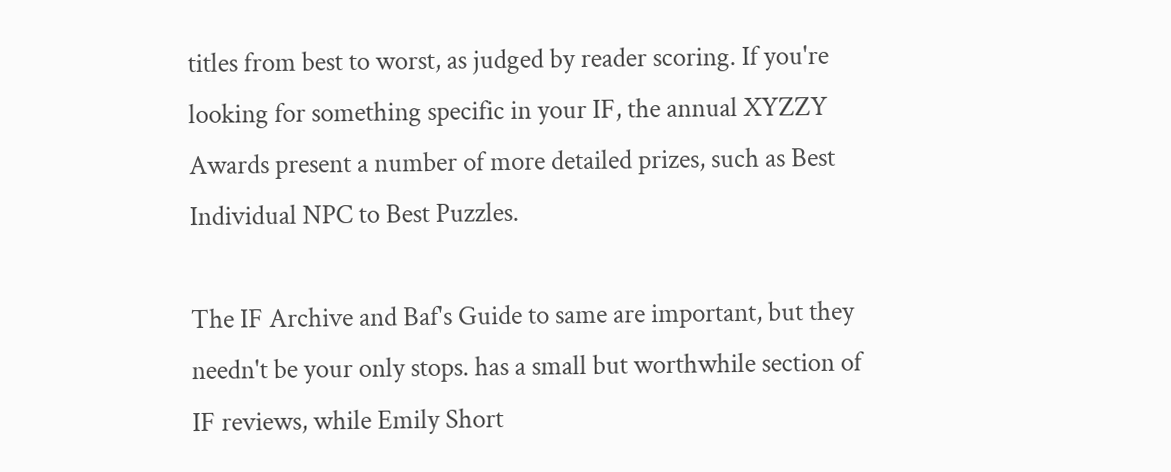titles from best to worst, as judged by reader scoring. If you're looking for something specific in your IF, the annual XYZZY Awards present a number of more detailed prizes, such as Best Individual NPC to Best Puzzles.

The IF Archive and Baf's Guide to same are important, but they needn't be your only stops. has a small but worthwhile section of IF reviews, while Emily Short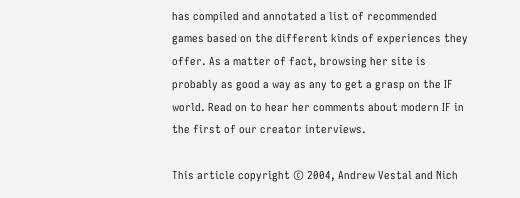has compiled and annotated a list of recommended games based on the different kinds of experiences they offer. As a matter of fact, browsing her site is probably as good a way as any to get a grasp on the IF world. Read on to hear her comments about modern IF in the first of our creator interviews.

This article copyright © 2004, Andrew Vestal and Nich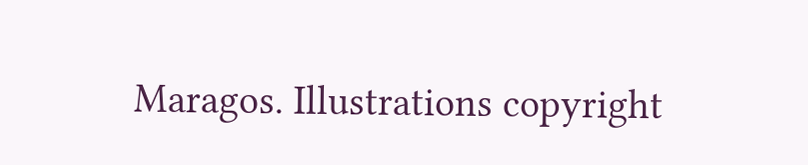Maragos. Illustrations copyright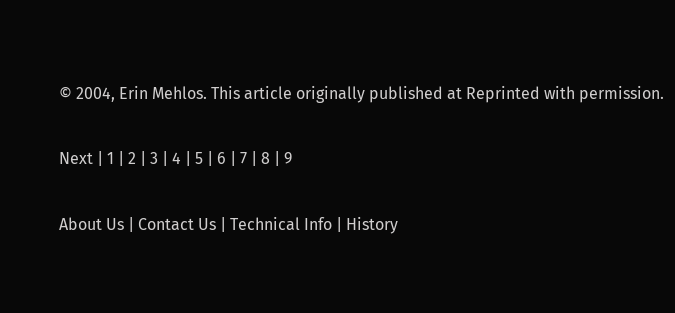© 2004, Erin Mehlos. This article originally published at Reprinted with permission.

Next | 1 | 2 | 3 | 4 | 5 | 6 | 7 | 8 | 9

About Us | Contact Us | Technical Info | History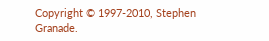Copyright © 1997-2010, Stephen Granade.